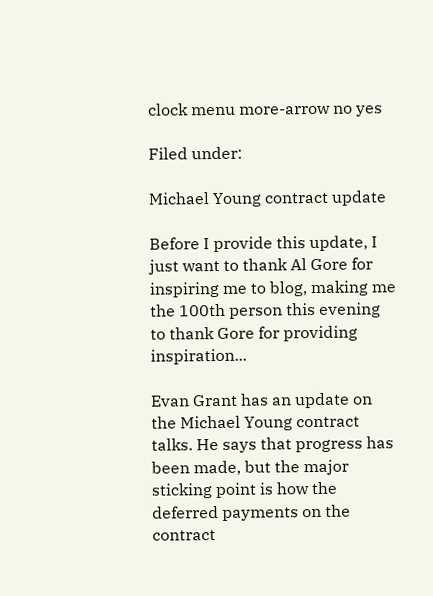clock menu more-arrow no yes

Filed under:

Michael Young contract update

Before I provide this update, I just want to thank Al Gore for inspiring me to blog, making me the 100th person this evening to thank Gore for providing inspiration...

Evan Grant has an update on the Michael Young contract talks. He says that progress has been made, but the major sticking point is how the deferred payments on the contract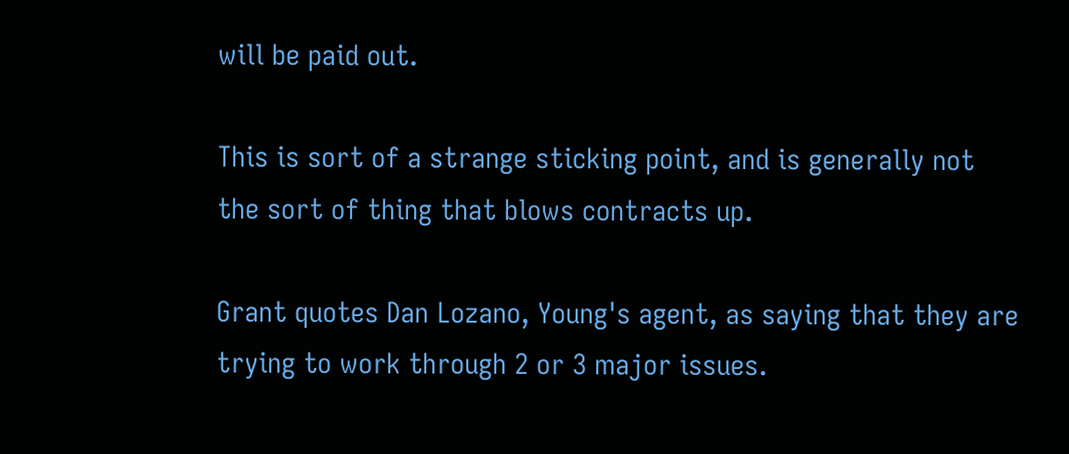will be paid out.

This is sort of a strange sticking point, and is generally not the sort of thing that blows contracts up.

Grant quotes Dan Lozano, Young's agent, as saying that they are trying to work through 2 or 3 major issues.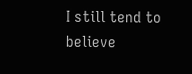I still tend to believe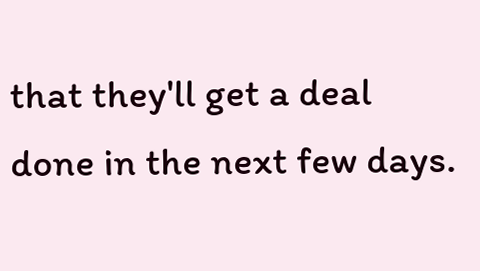that they'll get a deal done in the next few days.